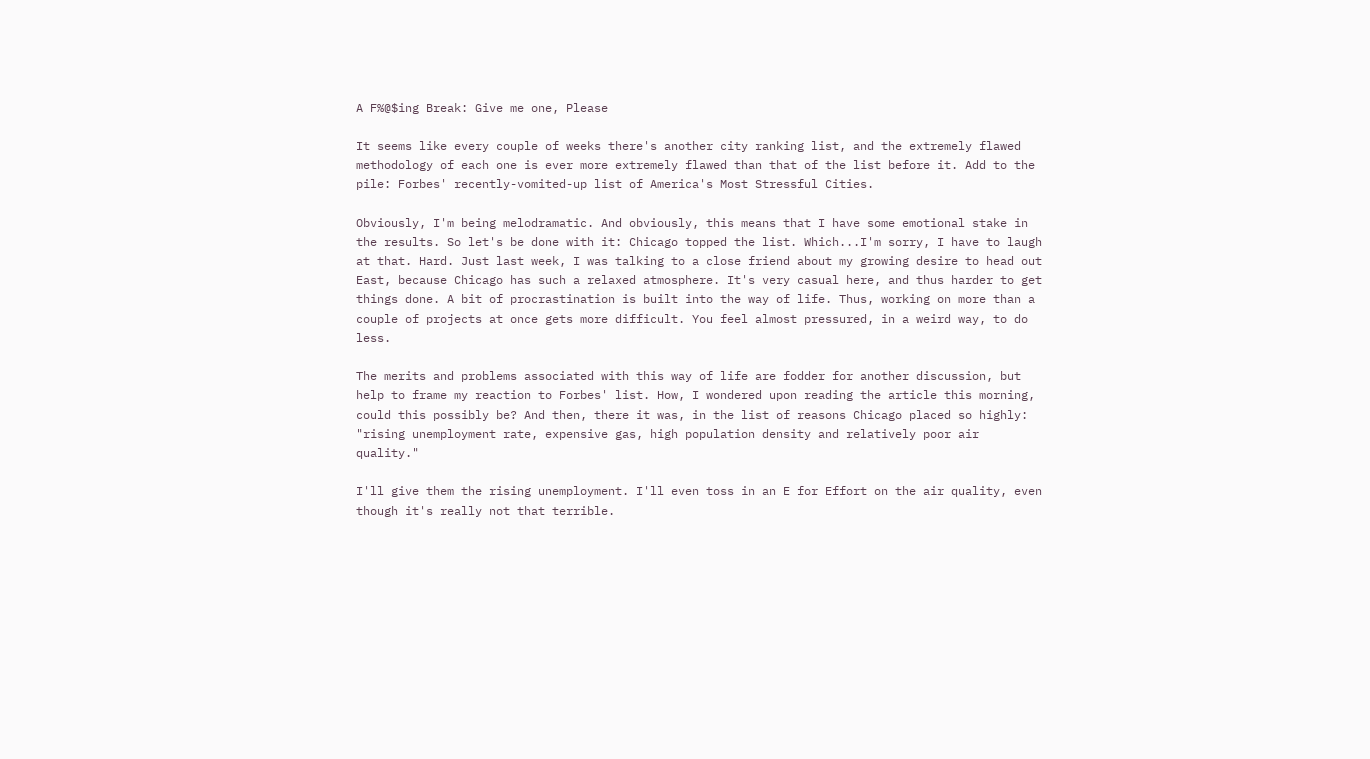A F%@$ing Break: Give me one, Please

It seems like every couple of weeks there's another city ranking list, and the extremely flawed methodology of each one is ever more extremely flawed than that of the list before it. Add to the pile: Forbes' recently-vomited-up list of America's Most Stressful Cities.

Obviously, I'm being melodramatic. And obviously, this means that I have some emotional stake in the results. So let's be done with it: Chicago topped the list. Which...I'm sorry, I have to laugh at that. Hard. Just last week, I was talking to a close friend about my growing desire to head out East, because Chicago has such a relaxed atmosphere. It's very casual here, and thus harder to get things done. A bit of procrastination is built into the way of life. Thus, working on more than a couple of projects at once gets more difficult. You feel almost pressured, in a weird way, to do less.

The merits and problems associated with this way of life are fodder for another discussion, but help to frame my reaction to Forbes' list. How, I wondered upon reading the article this morning, could this possibly be? And then, there it was, in the list of reasons Chicago placed so highly: "rising unemployment rate, expensive gas, high population density and relatively poor air quality."

I'll give them the rising unemployment. I'll even toss in an E for Effort on the air quality, even though it's really not that terrible.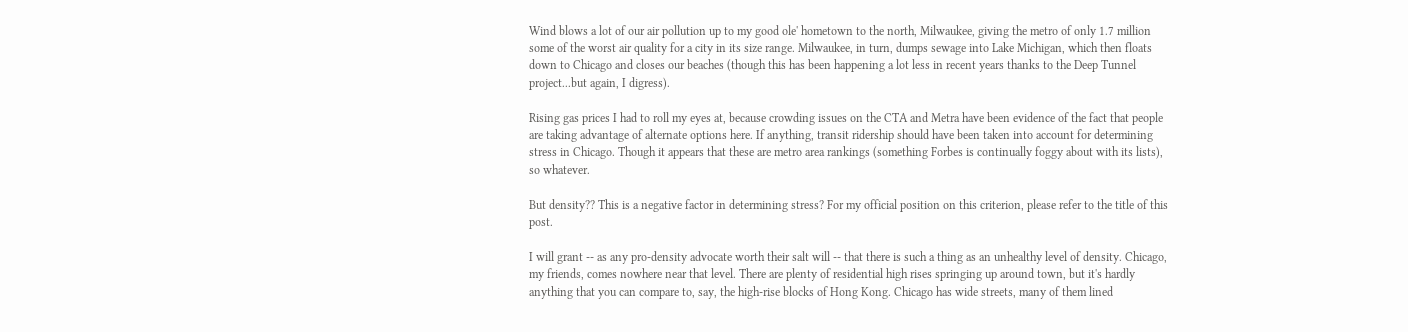Wind blows a lot of our air pollution up to my good ole' hometown to the north, Milwaukee, giving the metro of only 1.7 million some of the worst air quality for a city in its size range. Milwaukee, in turn, dumps sewage into Lake Michigan, which then floats down to Chicago and closes our beaches (though this has been happening a lot less in recent years thanks to the Deep Tunnel project...but again, I digress).

Rising gas prices I had to roll my eyes at, because crowding issues on the CTA and Metra have been evidence of the fact that people are taking advantage of alternate options here. If anything, transit ridership should have been taken into account for determining stress in Chicago. Though it appears that these are metro area rankings (something Forbes is continually foggy about with its lists), so whatever.

But density?? This is a negative factor in determining stress? For my official position on this criterion, please refer to the title of this post.

I will grant -- as any pro-density advocate worth their salt will -- that there is such a thing as an unhealthy level of density. Chicago, my friends, comes nowhere near that level. There are plenty of residential high rises springing up around town, but it's hardly anything that you can compare to, say, the high-rise blocks of Hong Kong. Chicago has wide streets, many of them lined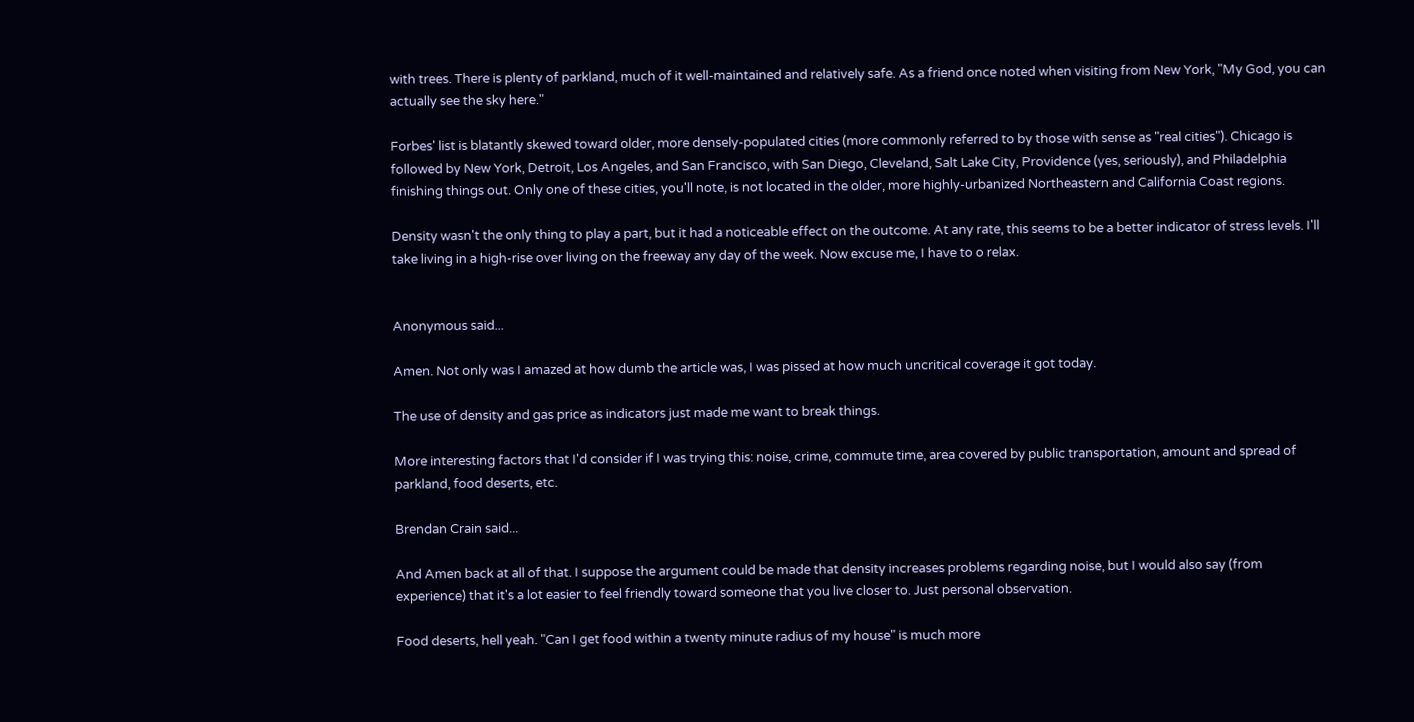with trees. There is plenty of parkland, much of it well-maintained and relatively safe. As a friend once noted when visiting from New York, "My God, you can actually see the sky here."

Forbes' list is blatantly skewed toward older, more densely-populated cities (more commonly referred to by those with sense as "real cities"). Chicago is followed by New York, Detroit, Los Angeles, and San Francisco, with San Diego, Cleveland, Salt Lake City, Providence (yes, seriously), and Philadelphia finishing things out. Only one of these cities, you'll note, is not located in the older, more highly-urbanized Northeastern and California Coast regions.

Density wasn't the only thing to play a part, but it had a noticeable effect on the outcome. At any rate, this seems to be a better indicator of stress levels. I'll take living in a high-rise over living on the freeway any day of the week. Now excuse me, I have to o relax.


Anonymous said...

Amen. Not only was I amazed at how dumb the article was, I was pissed at how much uncritical coverage it got today.

The use of density and gas price as indicators just made me want to break things.

More interesting factors that I'd consider if I was trying this: noise, crime, commute time, area covered by public transportation, amount and spread of parkland, food deserts, etc.

Brendan Crain said...

And Amen back at all of that. I suppose the argument could be made that density increases problems regarding noise, but I would also say (from experience) that it's a lot easier to feel friendly toward someone that you live closer to. Just personal observation.

Food deserts, hell yeah. "Can I get food within a twenty minute radius of my house" is much more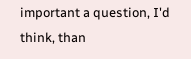important a question, I'd think, than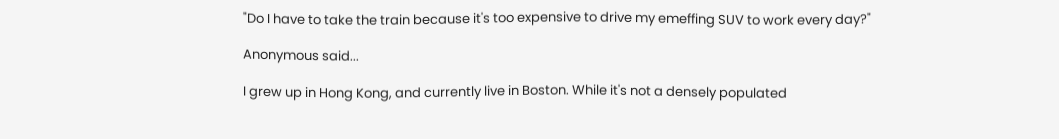"Do I have to take the train because it's too expensive to drive my emeffing SUV to work every day?"

Anonymous said...

I grew up in Hong Kong, and currently live in Boston. While it's not a densely populated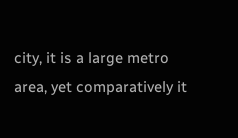city, it is a large metro area, yet comparatively it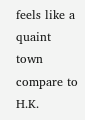feels like a quaint town compare to H.K.